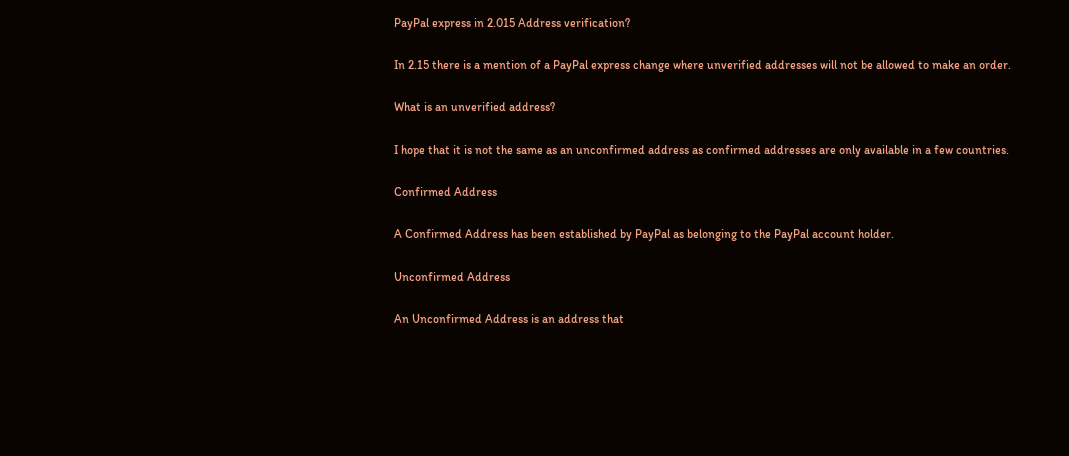PayPal express in 2.015 Address verification?

In 2.15 there is a mention of a PayPal express change where unverified addresses will not be allowed to make an order.

What is an unverified address?

I hope that it is not the same as an unconfirmed address as confirmed addresses are only available in a few countries.

Confirmed Address

A Confirmed Address has been established by PayPal as belonging to the PayPal account holder.

Unconfirmed Address

An Unconfirmed Address is an address that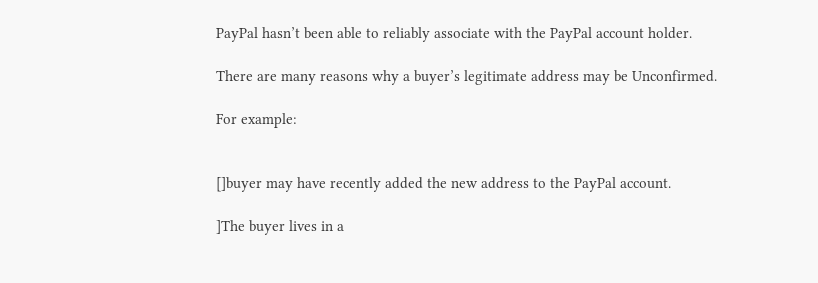PayPal hasn’t been able to reliably associate with the PayPal account holder.

There are many reasons why a buyer’s legitimate address may be Unconfirmed.

For example:


[]buyer may have recently added the new address to the PayPal account.

]The buyer lives in a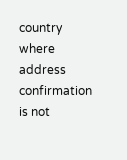country where address confirmation is not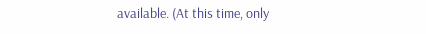available. (At this time, only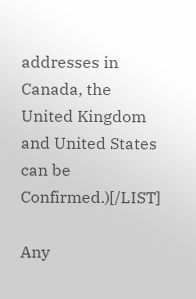addresses in Canada, the United Kingdom and United States can be Confirmed.)[/LIST]

Any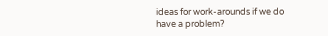ideas for work-arounds if we do have a problem?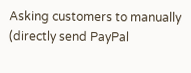Asking customers to manually (directly send PayPal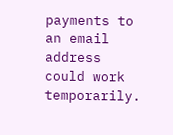payments to an email address could work temporarily.